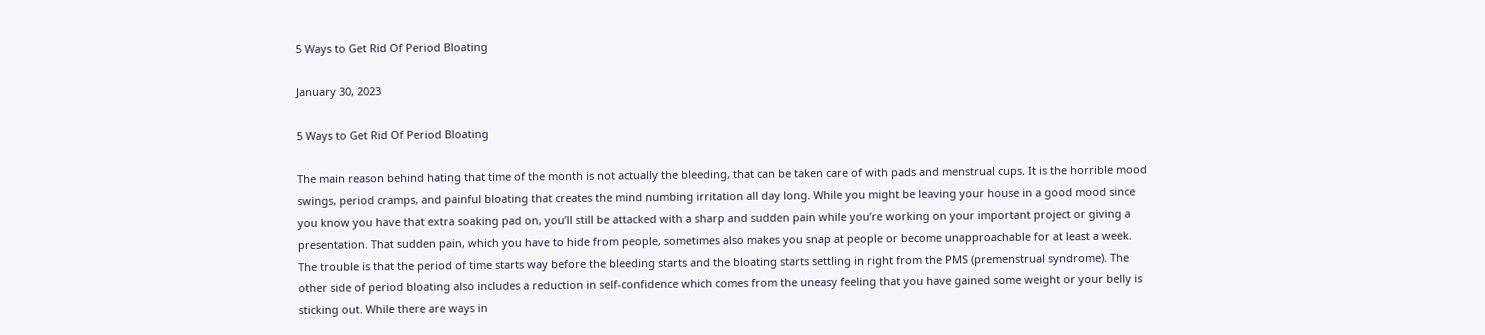5 Ways to Get Rid Of Period Bloating

January 30, 2023

5 Ways to Get Rid Of Period Bloating

The main reason behind hating that time of the month is not actually the bleeding, that can be taken care of with pads and menstrual cups. It is the horrible mood swings, period cramps, and painful bloating that creates the mind numbing irritation all day long. While you might be leaving your house in a good mood since you know you have that extra soaking pad on, you’ll still be attacked with a sharp and sudden pain while you’re working on your important project or giving a presentation. That sudden pain, which you have to hide from people, sometimes also makes you snap at people or become unapproachable for at least a week. The trouble is that the period of time starts way before the bleeding starts and the bloating starts settling in right from the PMS (premenstrual syndrome). The other side of period bloating also includes a reduction in self-confidence which comes from the uneasy feeling that you have gained some weight or your belly is sticking out. While there are ways in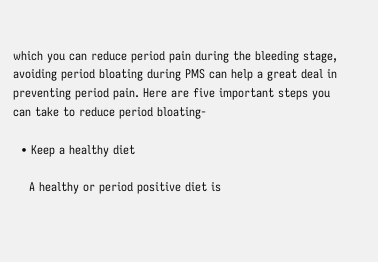which you can reduce period pain during the bleeding stage, avoiding period bloating during PMS can help a great deal in preventing period pain. Here are five important steps you can take to reduce period bloating-

  • Keep a healthy diet

    A healthy or period positive diet is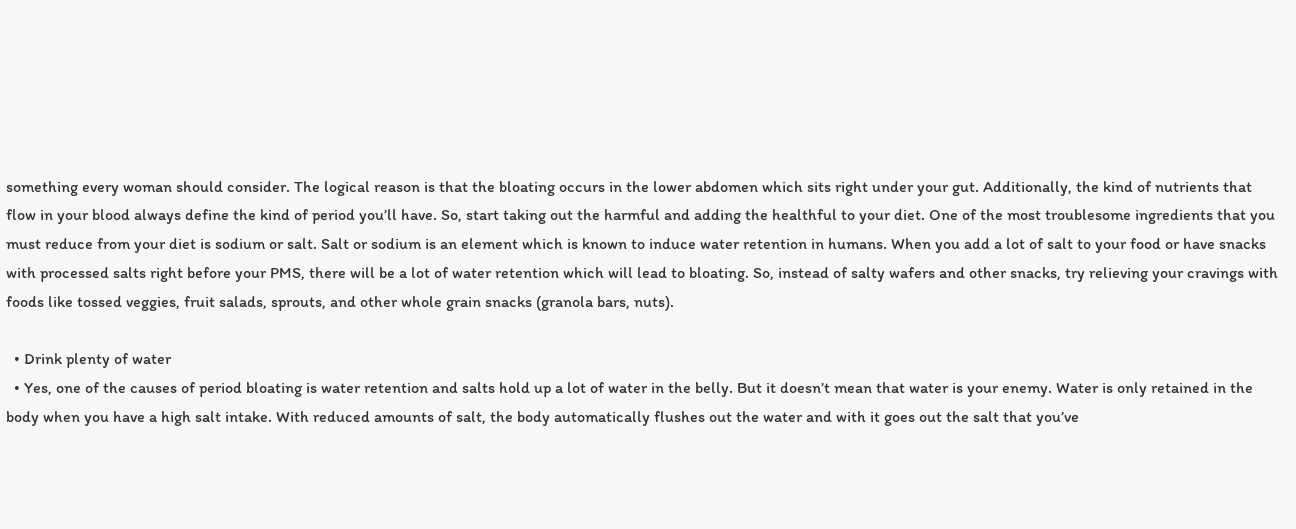something every woman should consider. The logical reason is that the bloating occurs in the lower abdomen which sits right under your gut. Additionally, the kind of nutrients that flow in your blood always define the kind of period you’ll have. So, start taking out the harmful and adding the healthful to your diet. One of the most troublesome ingredients that you must reduce from your diet is sodium or salt. Salt or sodium is an element which is known to induce water retention in humans. When you add a lot of salt to your food or have snacks with processed salts right before your PMS, there will be a lot of water retention which will lead to bloating. So, instead of salty wafers and other snacks, try relieving your cravings with foods like tossed veggies, fruit salads, sprouts, and other whole grain snacks (granola bars, nuts).

  • Drink plenty of water
  • Yes, one of the causes of period bloating is water retention and salts hold up a lot of water in the belly. But it doesn’t mean that water is your enemy. Water is only retained in the body when you have a high salt intake. With reduced amounts of salt, the body automatically flushes out the water and with it goes out the salt that you’ve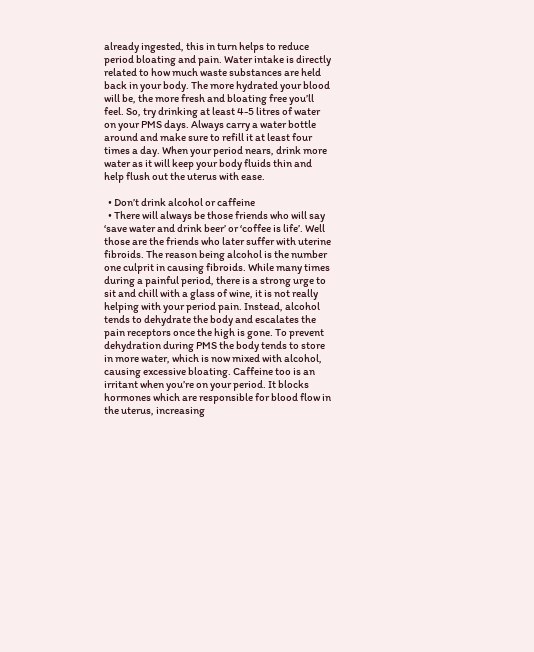already ingested, this in turn helps to reduce period bloating and pain. Water intake is directly related to how much waste substances are held back in your body. The more hydrated your blood will be, the more fresh and bloating free you’ll feel. So, try drinking at least 4-5 litres of water on your PMS days. Always carry a water bottle around and make sure to refill it at least four times a day. When your period nears, drink more water as it will keep your body fluids thin and help flush out the uterus with ease.

  • Don’t drink alcohol or caffeine
  • There will always be those friends who will say ‘save water and drink beer’ or ‘coffee is life’. Well those are the friends who later suffer with uterine fibroids. The reason being alcohol is the number one culprit in causing fibroids. While many times during a painful period, there is a strong urge to sit and chill with a glass of wine, it is not really helping with your period pain. Instead, alcohol tends to dehydrate the body and escalates the pain receptors once the high is gone. To prevent dehydration during PMS the body tends to store in more water, which is now mixed with alcohol, causing excessive bloating. Caffeine too is an irritant when you’re on your period. It blocks hormones which are responsible for blood flow in the uterus, increasing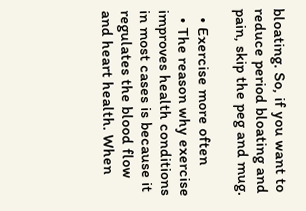bloating. So, if you want to reduce period bloating and pain, skip the peg and mug.

  • Exercise more often
  • The reason why exercise improves health conditions in most cases is because it regulates the blood flow and heart health. When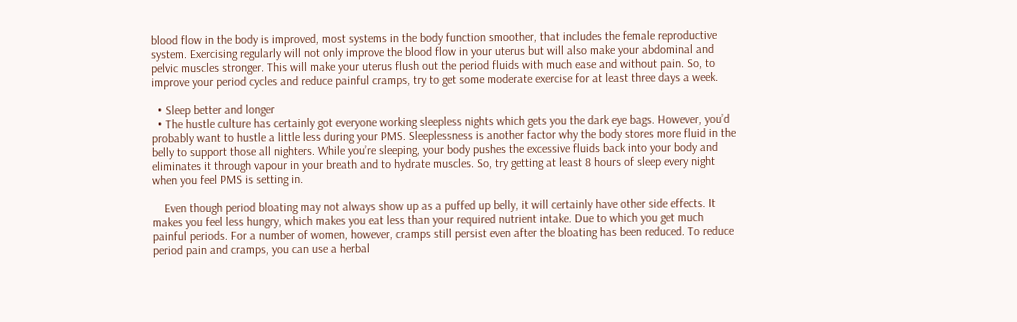blood flow in the body is improved, most systems in the body function smoother, that includes the female reproductive system. Exercising regularly will not only improve the blood flow in your uterus but will also make your abdominal and pelvic muscles stronger. This will make your uterus flush out the period fluids with much ease and without pain. So, to improve your period cycles and reduce painful cramps, try to get some moderate exercise for at least three days a week.

  • Sleep better and longer
  • The hustle culture has certainly got everyone working sleepless nights which gets you the dark eye bags. However, you’d probably want to hustle a little less during your PMS. Sleeplessness is another factor why the body stores more fluid in the belly to support those all nighters. While you’re sleeping, your body pushes the excessive fluids back into your body and eliminates it through vapour in your breath and to hydrate muscles. So, try getting at least 8 hours of sleep every night when you feel PMS is setting in.

    Even though period bloating may not always show up as a puffed up belly, it will certainly have other side effects. It makes you feel less hungry, which makes you eat less than your required nutrient intake. Due to which you get much painful periods. For a number of women, however, cramps still persist even after the bloating has been reduced. To reduce period pain and cramps, you can use a herbal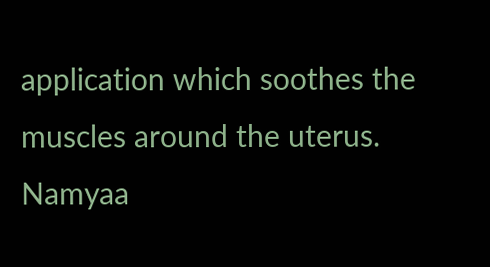application which soothes the muscles around the uterus. Namyaa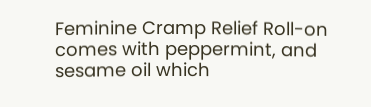Feminine Cramp Relief Roll-on comes with peppermint, and sesame oil which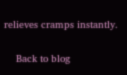relieves cramps instantly.

    Back to blog